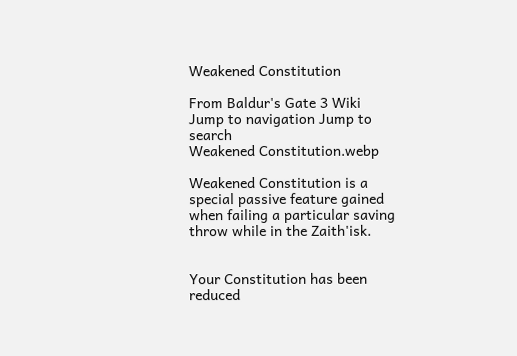Weakened Constitution

From Baldur's Gate 3 Wiki
Jump to navigation Jump to search
Weakened Constitution.webp

Weakened Constitution is a special passive feature gained when failing a particular saving throw while in the Zaith'isk.


Your Constitution has been reduced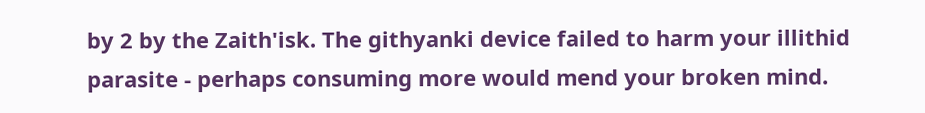by 2 by the Zaith'isk. The githyanki device failed to harm your illithid parasite - perhaps consuming more would mend your broken mind.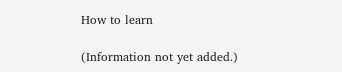How to learn

(Information not yet added.)